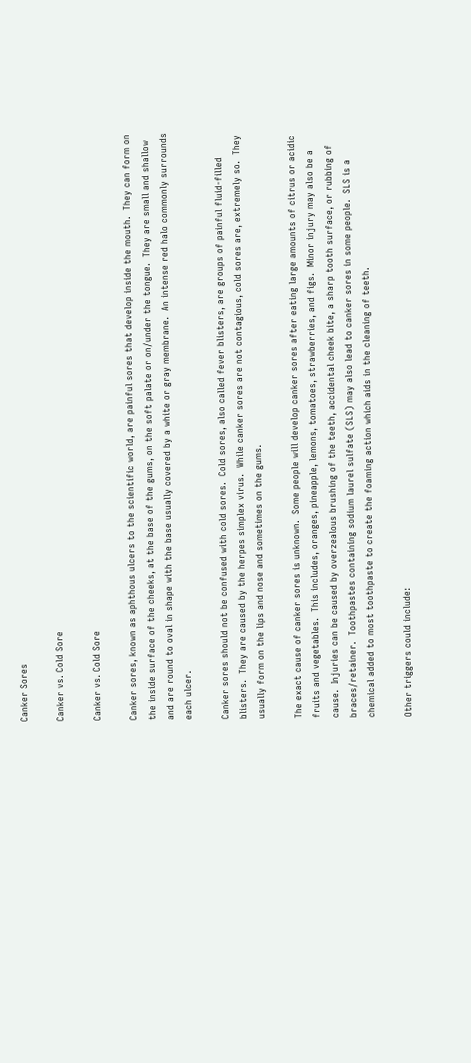Canker Sores

Canker vs. Cold Sore

Canker vs. Cold Sore

Canker sores, known as aphthous ulcers to the scientific world, are painful sores that develop inside the mouth.  They can form on the inside surface of the cheeks, at the base of the gums, on the soft palate or on/under the tongue.  They are small and shallow and are round to oval in shape with the base usually covered by a white or gray membrane.  An intense red halo commonly surrounds each ulcer.

Canker sores should not be confused with cold sores.  Cold sores, also called fever blisters, are groups of painful fluid-filled blisters.  They are caused by the herpes simplex virus.  While canker sores are not contagious, cold sores are, extremely so.  They usually form on the lips and nose and sometimes on the gums.

The exact cause of canker sores is unknown.  Some people will develop canker sores after eating large amounts of citrus or acidic fruits and vegetables.  This includes, oranges, pineapple, lemons, tomatoes, strawberries, and figs.  Minor injury may also be a cause.  Injuries can be caused by overzealous brushing of the teeth, accidental cheek bite, a sharp tooth surface, or rubbing of braces/retainer.  Toothpastes containing sodium laurel sulfate (SLS) may also lead to canker sores in some people.  SLS is a chemical added to most toothpaste to create the foaming action which aids in the cleaning of teeth.

Other triggers could include: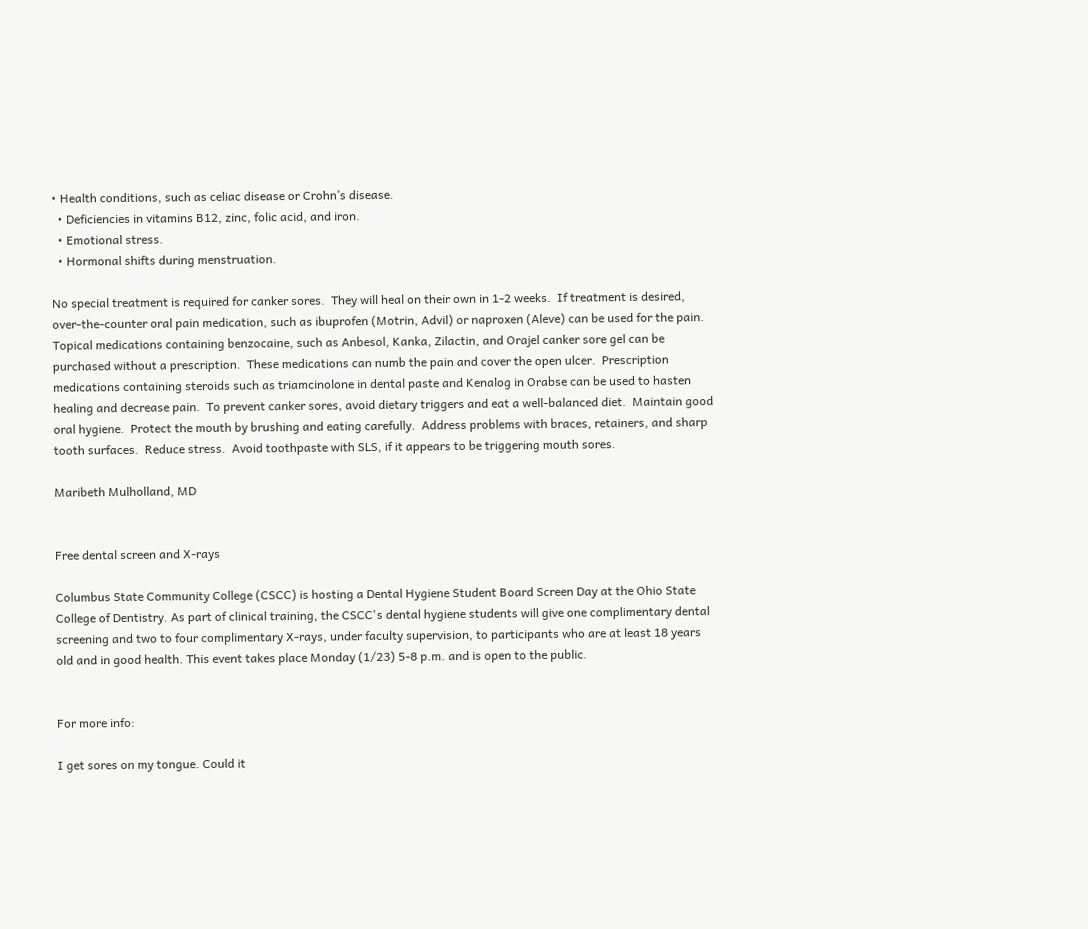• Health conditions, such as celiac disease or Crohn’s disease.
  • Deficiencies in vitamins B12, zinc, folic acid, and iron.
  • Emotional stress.
  • Hormonal shifts during menstruation.

No special treatment is required for canker sores.  They will heal on their own in 1-2 weeks.  If treatment is desired, over-the-counter oral pain medication, such as ibuprofen (Motrin, Advil) or naproxen (Aleve) can be used for the pain.  Topical medications containing benzocaine, such as Anbesol, Kanka, Zilactin, and Orajel canker sore gel can be purchased without a prescription.  These medications can numb the pain and cover the open ulcer.  Prescription medications containing steroids such as triamcinolone in dental paste and Kenalog in Orabse can be used to hasten healing and decrease pain.  To prevent canker sores, avoid dietary triggers and eat a well-balanced diet.  Maintain good oral hygiene.  Protect the mouth by brushing and eating carefully.  Address problems with braces, retainers, and sharp tooth surfaces.  Reduce stress.  Avoid toothpaste with SLS, if it appears to be triggering mouth sores.

Maribeth Mulholland, MD


Free dental screen and X-rays

Columbus State Community College (CSCC) is hosting a Dental Hygiene Student Board Screen Day at the Ohio State College of Dentistry. As part of clinical training, the CSCC's dental hygiene students will give one complimentary dental screening and two to four complimentary X-rays, under faculty supervision, to participants who are at least 18 years old and in good health. This event takes place Monday (1/23) 5-8 p.m. and is open to the public.


For more info:

I get sores on my tongue. Could it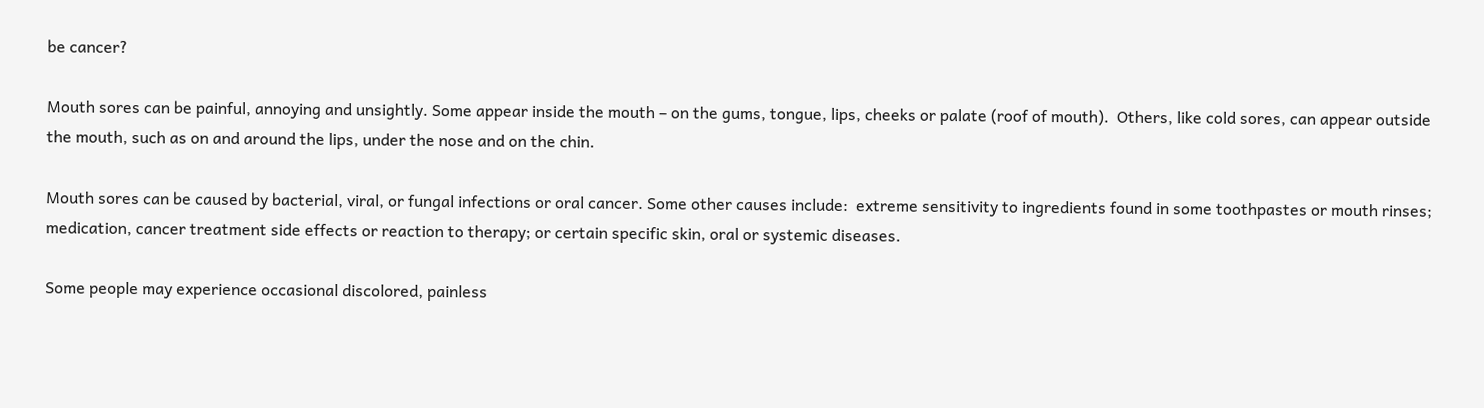be cancer?

Mouth sores can be painful, annoying and unsightly. Some appear inside the mouth – on the gums, tongue, lips, cheeks or palate (roof of mouth).  Others, like cold sores, can appear outside the mouth, such as on and around the lips, under the nose and on the chin.

Mouth sores can be caused by bacterial, viral, or fungal infections or oral cancer. Some other causes include:  extreme sensitivity to ingredients found in some toothpastes or mouth rinses; medication, cancer treatment side effects or reaction to therapy; or certain specific skin, oral or systemic diseases.

Some people may experience occasional discolored, painless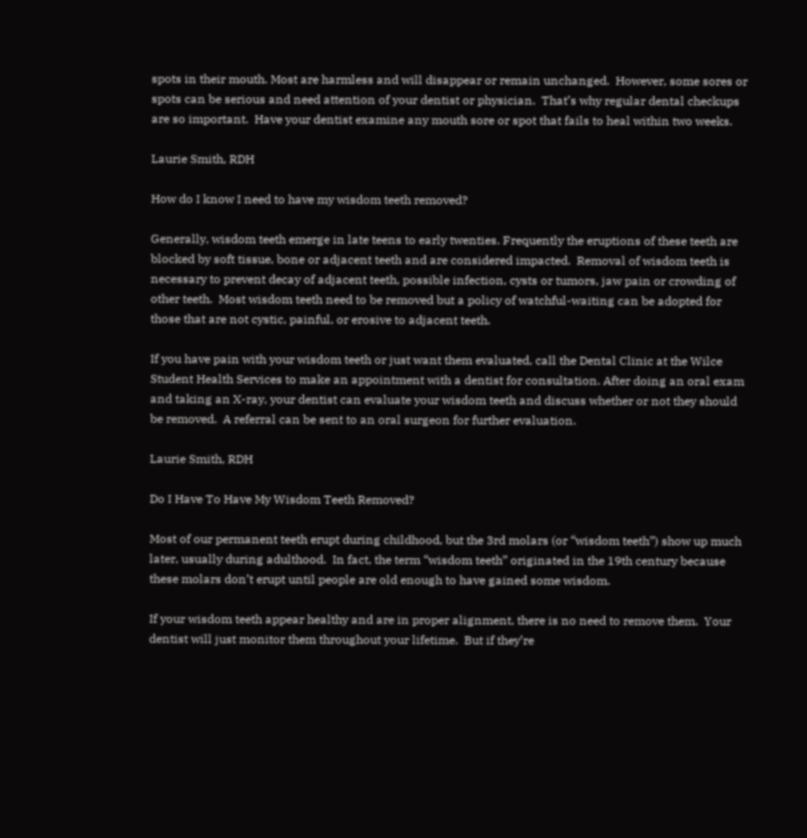spots in their mouth. Most are harmless and will disappear or remain unchanged.  However, some sores or spots can be serious and need attention of your dentist or physician.  That’s why regular dental checkups are so important.  Have your dentist examine any mouth sore or spot that fails to heal within two weeks.

Laurie Smith, RDH

How do I know I need to have my wisdom teeth removed?

Generally, wisdom teeth emerge in late teens to early twenties. Frequently the eruptions of these teeth are blocked by soft tissue, bone or adjacent teeth and are considered impacted.  Removal of wisdom teeth is necessary to prevent decay of adjacent teeth, possible infection, cysts or tumors, jaw pain or crowding of other teeth.  Most wisdom teeth need to be removed but a policy of watchful-waiting can be adopted for those that are not cystic, painful, or erosive to adjacent teeth.

If you have pain with your wisdom teeth or just want them evaluated, call the Dental Clinic at the Wilce Student Health Services to make an appointment with a dentist for consultation. After doing an oral exam and taking an X-ray, your dentist can evaluate your wisdom teeth and discuss whether or not they should be removed.  A referral can be sent to an oral surgeon for further evaluation.

Laurie Smith, RDH

Do I Have To Have My Wisdom Teeth Removed?

Most of our permanent teeth erupt during childhood, but the 3rd molars (or “wisdom teeth”) show up much later, usually during adulthood.  In fact, the term “wisdom teeth” originated in the 19th century because these molars don’t erupt until people are old enough to have gained some wisdom.

If your wisdom teeth appear healthy and are in proper alignment, there is no need to remove them.  Your dentist will just monitor them throughout your lifetime.  But if they’re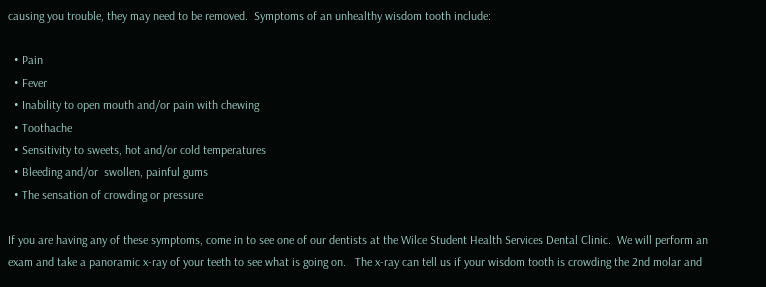causing you trouble, they may need to be removed.  Symptoms of an unhealthy wisdom tooth include:

  • Pain
  • Fever
  • Inability to open mouth and/or pain with chewing
  • Toothache
  • Sensitivity to sweets, hot and/or cold temperatures
  • Bleeding and/or  swollen, painful gums
  • The sensation of crowding or pressure

If you are having any of these symptoms, come in to see one of our dentists at the Wilce Student Health Services Dental Clinic.  We will perform an exam and take a panoramic x-ray of your teeth to see what is going on.   The x-ray can tell us if your wisdom tooth is crowding the 2nd molar and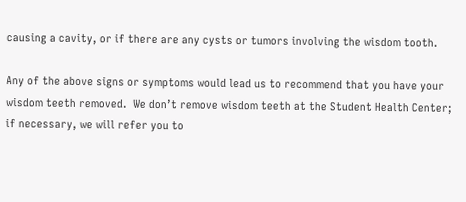causing a cavity, or if there are any cysts or tumors involving the wisdom tooth.

Any of the above signs or symptoms would lead us to recommend that you have your wisdom teeth removed.  We don’t remove wisdom teeth at the Student Health Center; if necessary, we will refer you to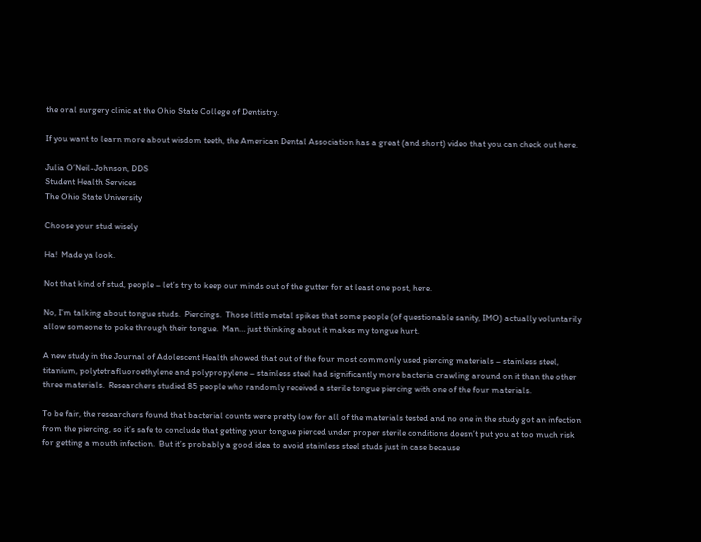the oral surgery clinic at the Ohio State College of Dentistry.

If you want to learn more about wisdom teeth, the American Dental Association has a great (and short) video that you can check out here.

Julia O’Neil-Johnson, DDS
Student Health Services
The Ohio State University

Choose your stud wisely

Ha!  Made ya look.

Not that kind of stud, people – let’s try to keep our minds out of the gutter for at least one post, here.

No, I’m talking about tongue studs.  Piercings.  Those little metal spikes that some people (of questionable sanity, IMO) actually voluntarily allow someone to poke through their tongue.  Man… just thinking about it makes my tongue hurt.

A new study in the Journal of Adolescent Health showed that out of the four most commonly used piercing materials – stainless steel, titanium, polytetrafluoroethylene and polypropylene – stainless steel had significantly more bacteria crawling around on it than the other three materials.  Researchers studied 85 people who randomly received a sterile tongue piercing with one of the four materials.

To be fair, the researchers found that bacterial counts were pretty low for all of the materials tested and no one in the study got an infection from the piercing, so it’s safe to conclude that getting your tongue pierced under proper sterile conditions doesn’t put you at too much risk for getting a mouth infection.  But it’s probably a good idea to avoid stainless steel studs just in case because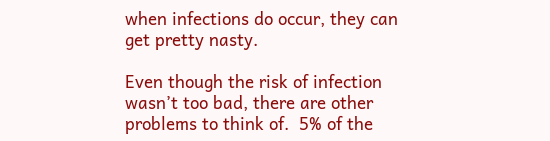when infections do occur, they can get pretty nasty.

Even though the risk of infection wasn’t too bad, there are other problems to think of.  5% of the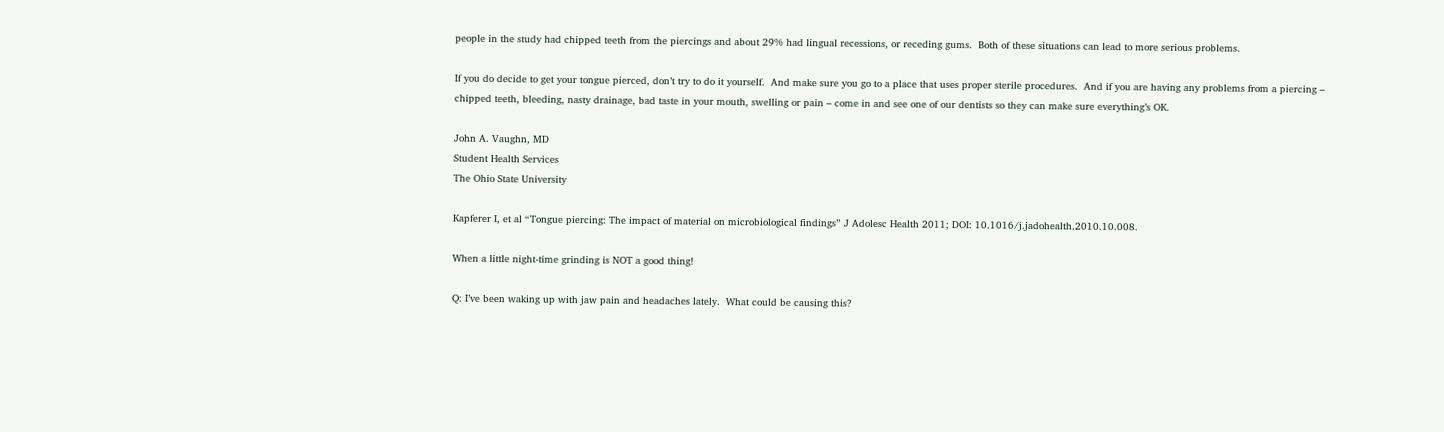people in the study had chipped teeth from the piercings and about 29% had lingual recessions, or receding gums.  Both of these situations can lead to more serious problems.

If you do decide to get your tongue pierced, don’t try to do it yourself.  And make sure you go to a place that uses proper sterile procedures.  And if you are having any problems from a piercing – chipped teeth, bleeding, nasty drainage, bad taste in your mouth, swelling or pain – come in and see one of our dentists so they can make sure everything’s OK.

John A. Vaughn, MD
Student Health Services
The Ohio State University

Kapferer I, et al “Tongue piercing: The impact of material on microbiological findings” J Adolesc Health 2011; DOI: 10.1016/j.jadohealth.2010.10.008.

When a little night-time grinding is NOT a good thing!

Q: I’ve been waking up with jaw pain and headaches lately.  What could be causing this?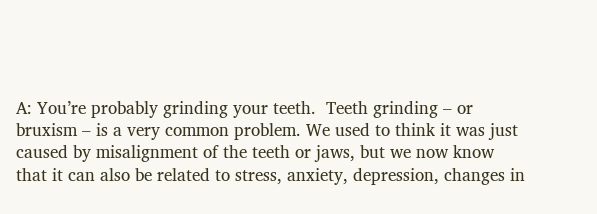A: You’re probably grinding your teeth.  Teeth grinding – or bruxism – is a very common problem. We used to think it was just caused by misalignment of the teeth or jaws, but we now know that it can also be related to stress, anxiety, depression, changes in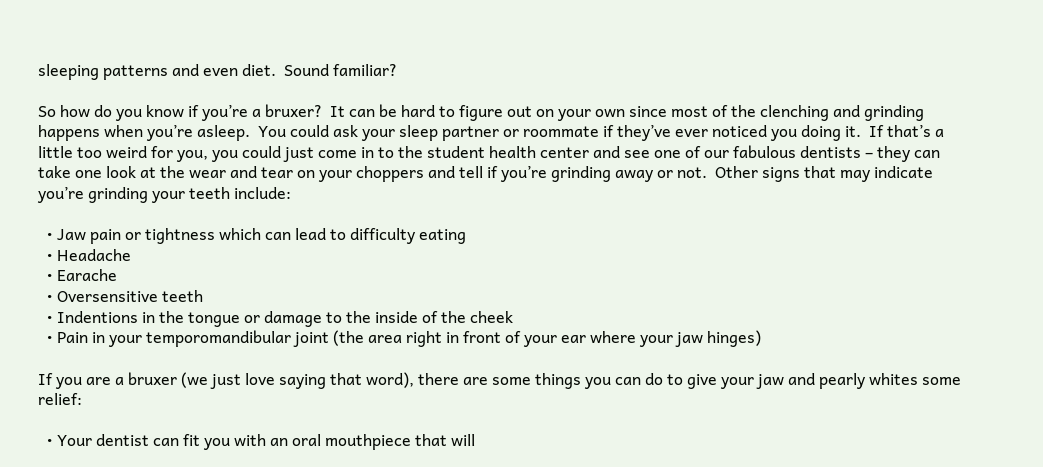sleeping patterns and even diet.  Sound familiar?

So how do you know if you’re a bruxer?  It can be hard to figure out on your own since most of the clenching and grinding happens when you’re asleep.  You could ask your sleep partner or roommate if they’ve ever noticed you doing it.  If that’s a little too weird for you, you could just come in to the student health center and see one of our fabulous dentists – they can take one look at the wear and tear on your choppers and tell if you’re grinding away or not.  Other signs that may indicate you’re grinding your teeth include:

  • Jaw pain or tightness which can lead to difficulty eating
  • Headache
  • Earache
  • Oversensitive teeth
  • Indentions in the tongue or damage to the inside of the cheek
  • Pain in your temporomandibular joint (the area right in front of your ear where your jaw hinges)

If you are a bruxer (we just love saying that word), there are some things you can do to give your jaw and pearly whites some relief:

  • Your dentist can fit you with an oral mouthpiece that will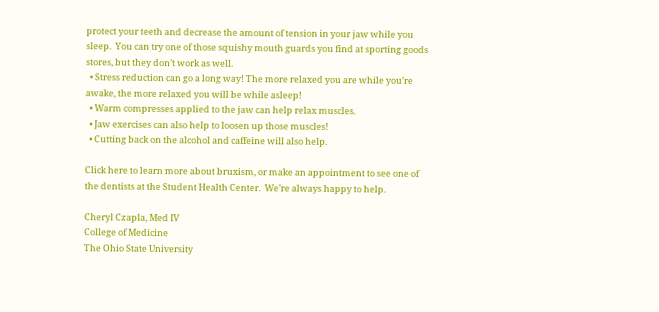protect your teeth and decrease the amount of tension in your jaw while you sleep.  You can try one of those squishy mouth guards you find at sporting goods stores, but they don’t work as well.
  • Stress reduction can go a long way! The more relaxed you are while you’re awake, the more relaxed you will be while asleep!
  • Warm compresses applied to the jaw can help relax muscles.
  • Jaw exercises can also help to loosen up those muscles!
  • Cutting back on the alcohol and caffeine will also help.

Click here to learn more about bruxism, or make an appointment to see one of the dentists at the Student Health Center.  We’re always happy to help.

Cheryl Czapla, Med IV
College of Medicine
The Ohio State University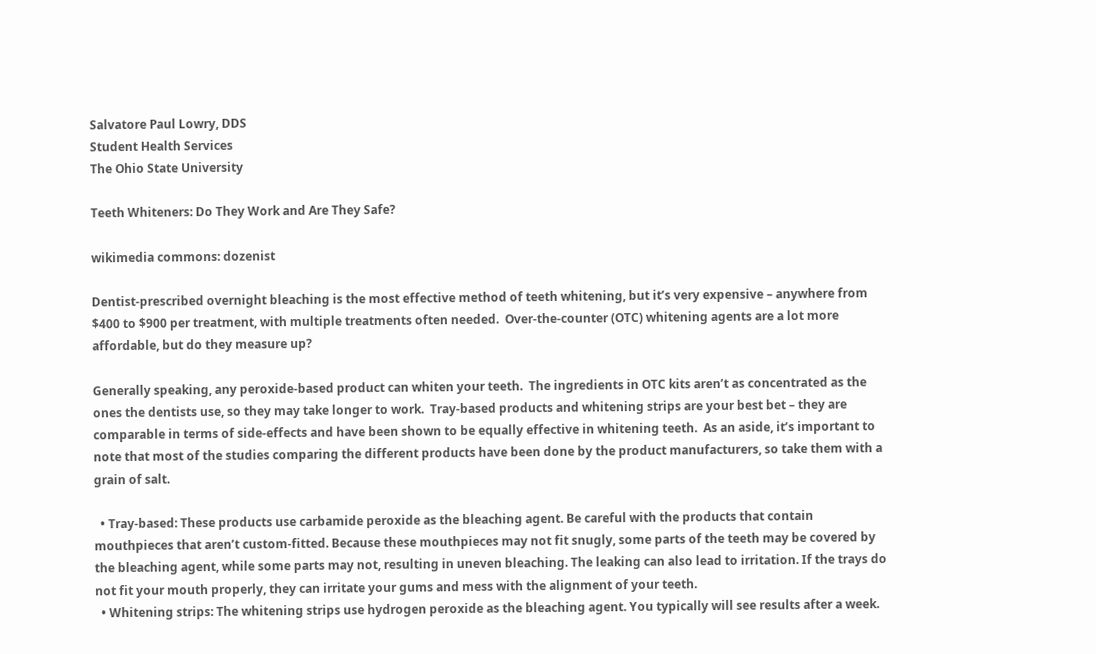Salvatore Paul Lowry, DDS
Student Health Services
The Ohio State University

Teeth Whiteners: Do They Work and Are They Safe?

wikimedia commons: dozenist

Dentist-prescribed overnight bleaching is the most effective method of teeth whitening, but it’s very expensive – anywhere from $400 to $900 per treatment, with multiple treatments often needed.  Over-the-counter (OTC) whitening agents are a lot more affordable, but do they measure up?

Generally speaking, any peroxide-based product can whiten your teeth.  The ingredients in OTC kits aren’t as concentrated as the ones the dentists use, so they may take longer to work.  Tray-based products and whitening strips are your best bet – they are comparable in terms of side-effects and have been shown to be equally effective in whitening teeth.  As an aside, it’s important to note that most of the studies comparing the different products have been done by the product manufacturers, so take them with a grain of salt.

  • Tray-based: These products use carbamide peroxide as the bleaching agent. Be careful with the products that contain mouthpieces that aren’t custom-fitted. Because these mouthpieces may not fit snugly, some parts of the teeth may be covered by the bleaching agent, while some parts may not, resulting in uneven bleaching. The leaking can also lead to irritation. If the trays do not fit your mouth properly, they can irritate your gums and mess with the alignment of your teeth.
  • Whitening strips: The whitening strips use hydrogen peroxide as the bleaching agent. You typically will see results after a week.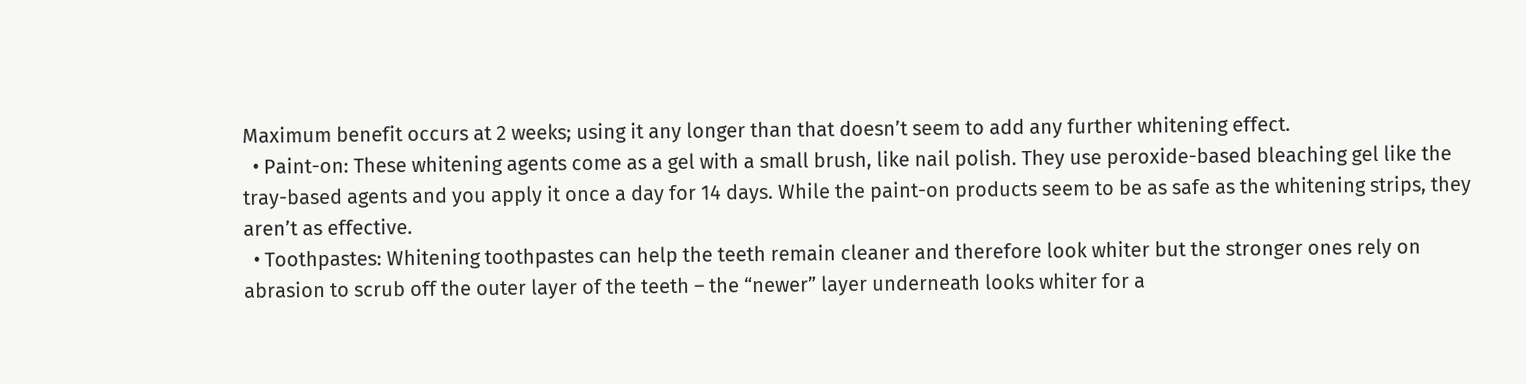Maximum benefit occurs at 2 weeks; using it any longer than that doesn’t seem to add any further whitening effect.
  • Paint-on: These whitening agents come as a gel with a small brush, like nail polish. They use peroxide-based bleaching gel like the tray-based agents and you apply it once a day for 14 days. While the paint-on products seem to be as safe as the whitening strips, they aren’t as effective.
  • Toothpastes: Whitening toothpastes can help the teeth remain cleaner and therefore look whiter but the stronger ones rely on abrasion to scrub off the outer layer of the teeth – the “newer” layer underneath looks whiter for a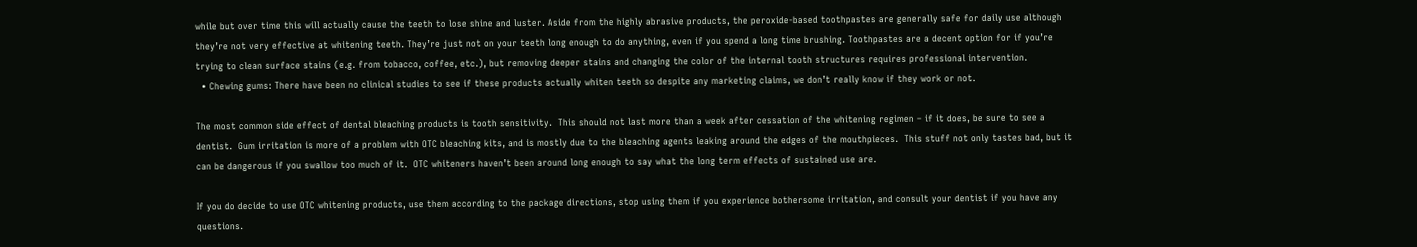while but over time this will actually cause the teeth to lose shine and luster. Aside from the highly abrasive products, the peroxide-based toothpastes are generally safe for daily use although they’re not very effective at whitening teeth. They’re just not on your teeth long enough to do anything, even if you spend a long time brushing. Toothpastes are a decent option for if you’re trying to clean surface stains (e.g. from tobacco, coffee, etc.), but removing deeper stains and changing the color of the internal tooth structures requires professional intervention.
  • Chewing gums: There have been no clinical studies to see if these products actually whiten teeth so despite any marketing claims, we don’t really know if they work or not.

The most common side effect of dental bleaching products is tooth sensitivity.  This should not last more than a week after cessation of the whitening regimen – if it does, be sure to see a dentist.  Gum irritation is more of a problem with OTC bleaching kits, and is mostly due to the bleaching agents leaking around the edges of the mouthpieces.  This stuff not only tastes bad, but it can be dangerous if you swallow too much of it.  OTC whiteners haven’t been around long enough to say what the long term effects of sustained use are.

If you do decide to use OTC whitening products, use them according to the package directions, stop using them if you experience bothersome irritation, and consult your dentist if you have any questions.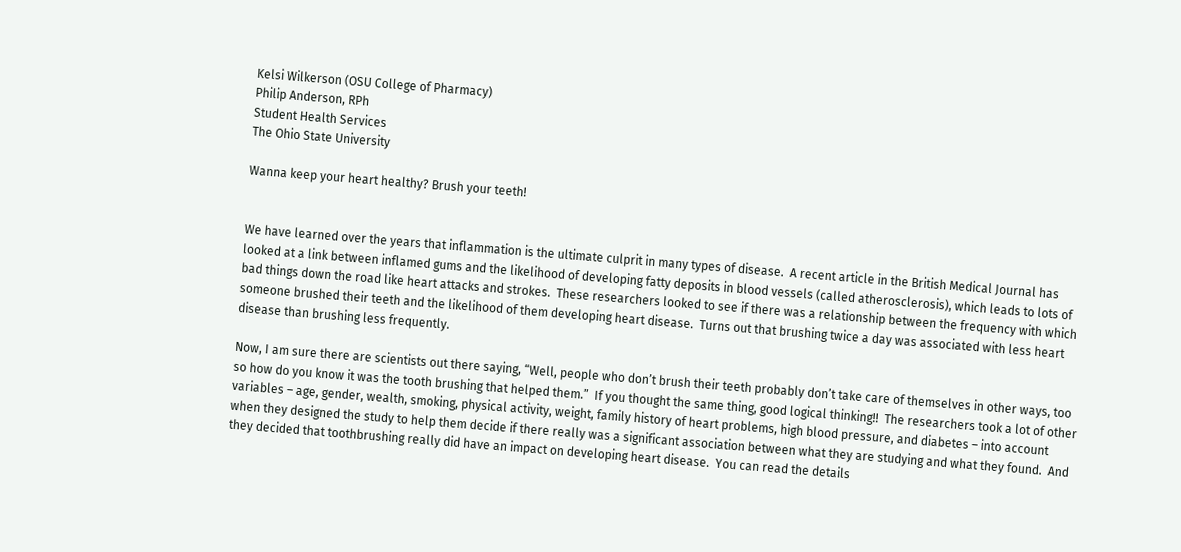Kelsi Wilkerson (OSU College of Pharmacy)
Philip Anderson, RPh
Student Health Services
The Ohio State University

Wanna keep your heart healthy? Brush your teeth!


We have learned over the years that inflammation is the ultimate culprit in many types of disease.  A recent article in the British Medical Journal has looked at a link between inflamed gums and the likelihood of developing fatty deposits in blood vessels (called atherosclerosis), which leads to lots of bad things down the road like heart attacks and strokes.  These researchers looked to see if there was a relationship between the frequency with which someone brushed their teeth and the likelihood of them developing heart disease.  Turns out that brushing twice a day was associated with less heart disease than brushing less frequently.

Now, I am sure there are scientists out there saying, “Well, people who don’t brush their teeth probably don’t take care of themselves in other ways, too so how do you know it was the tooth brushing that helped them.”  If you thought the same thing, good logical thinking!!  The researchers took a lot of other variables – age, gender, wealth, smoking, physical activity, weight, family history of heart problems, high blood pressure, and diabetes – into account when they designed the study to help them decide if there really was a significant association between what they are studying and what they found.  And they decided that toothbrushing really did have an impact on developing heart disease.  You can read the details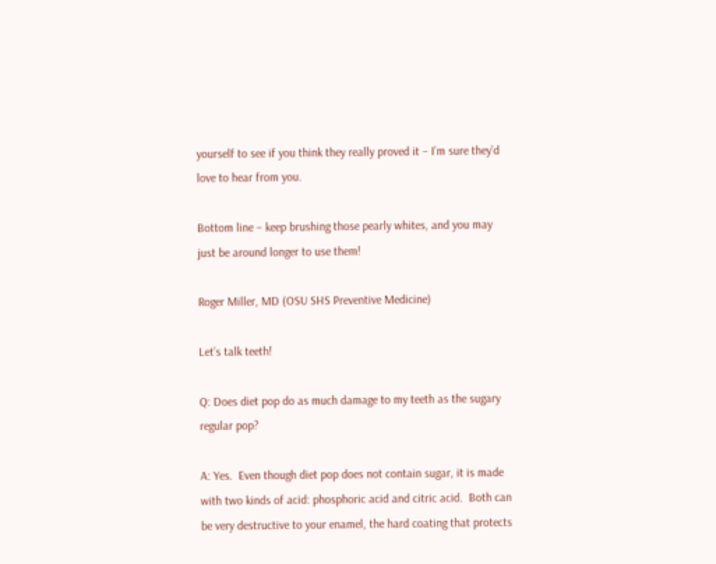yourself to see if you think they really proved it – I’m sure they’d love to hear from you.

Bottom line – keep brushing those pearly whites, and you may just be around longer to use them!

Roger Miller, MD (OSU SHS Preventive Medicine)

Let’s talk teeth!

Q: Does diet pop do as much damage to my teeth as the sugary regular pop?

A: Yes.  Even though diet pop does not contain sugar, it is made with two kinds of acid: phosphoric acid and citric acid.  Both can be very destructive to your enamel, the hard coating that protects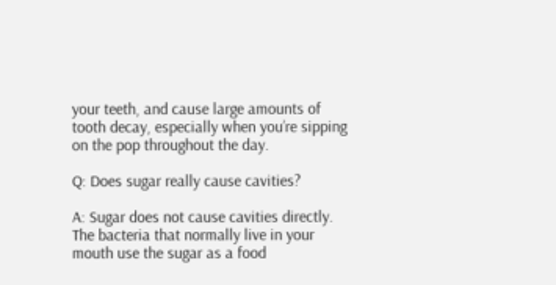your teeth, and cause large amounts of tooth decay, especially when you’re sipping on the pop throughout the day.

Q: Does sugar really cause cavities?

A: Sugar does not cause cavities directly.  The bacteria that normally live in your mouth use the sugar as a food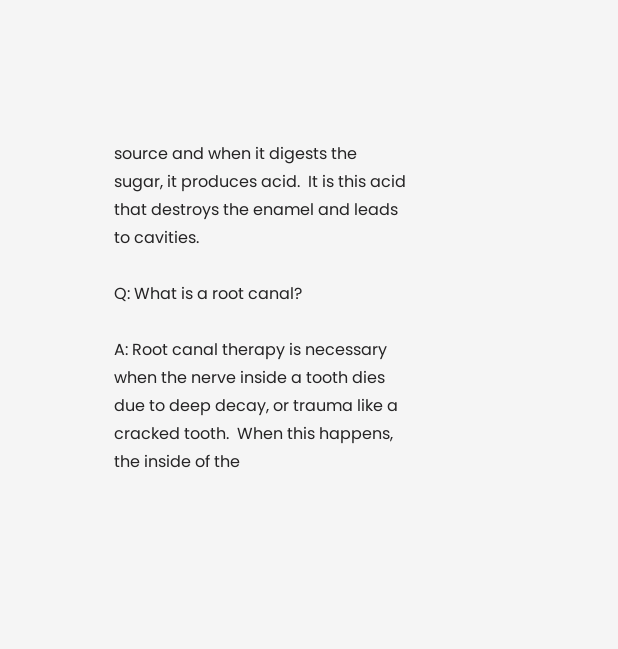source and when it digests the sugar, it produces acid.  It is this acid that destroys the enamel and leads to cavities.

Q: What is a root canal?

A: Root canal therapy is necessary when the nerve inside a tooth dies due to deep decay, or trauma like a cracked tooth.  When this happens, the inside of the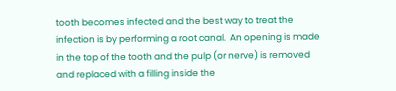tooth becomes infected and the best way to treat the infection is by performing a root canal.  An opening is made in the top of the tooth and the pulp (or nerve) is removed and replaced with a filling inside the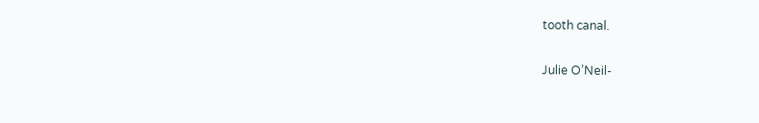tooth canal.

Julie O’Neil-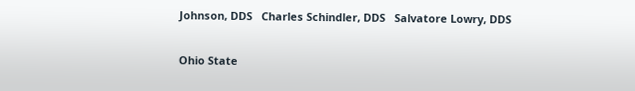Johnson, DDS   Charles Schindler, DDS   Salvatore Lowry, DDS

Ohio State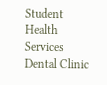Student Health Services Dental Clinic